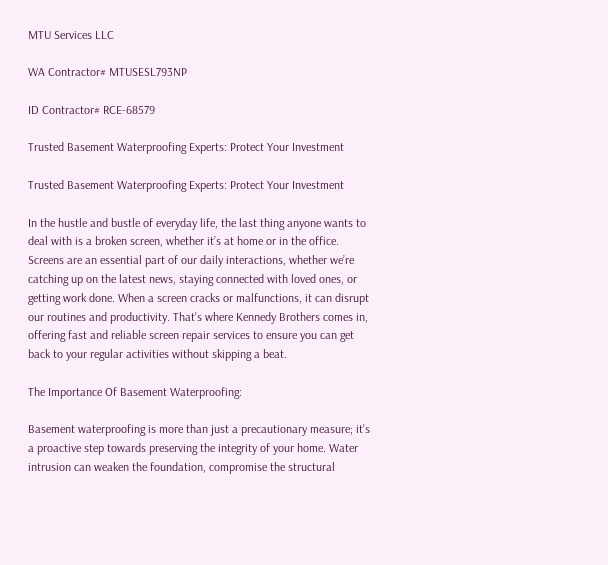MTU Services LLC

WA Contractor# MTUSESL793NP

ID Contractor# RCE-68579

Trusted Basement Waterproofing Experts: Protect Your Investment

Trusted Basement Waterproofing Experts: Protect Your Investment

In the hustle and bustle of everyday life, the last thing anyone wants to deal with is a broken screen, whether it’s at home or in the office. Screens are an essential part of our daily interactions, whether we’re catching up on the latest news, staying connected with loved ones, or getting work done. When a screen cracks or malfunctions, it can disrupt our routines and productivity. That’s where Kennedy Brothers comes in, offering fast and reliable screen repair services to ensure you can get back to your regular activities without skipping a beat.

The Importance Of Basement Waterproofing:

Basement waterproofing is more than just a precautionary measure; it’s a proactive step towards preserving the integrity of your home. Water intrusion can weaken the foundation, compromise the structural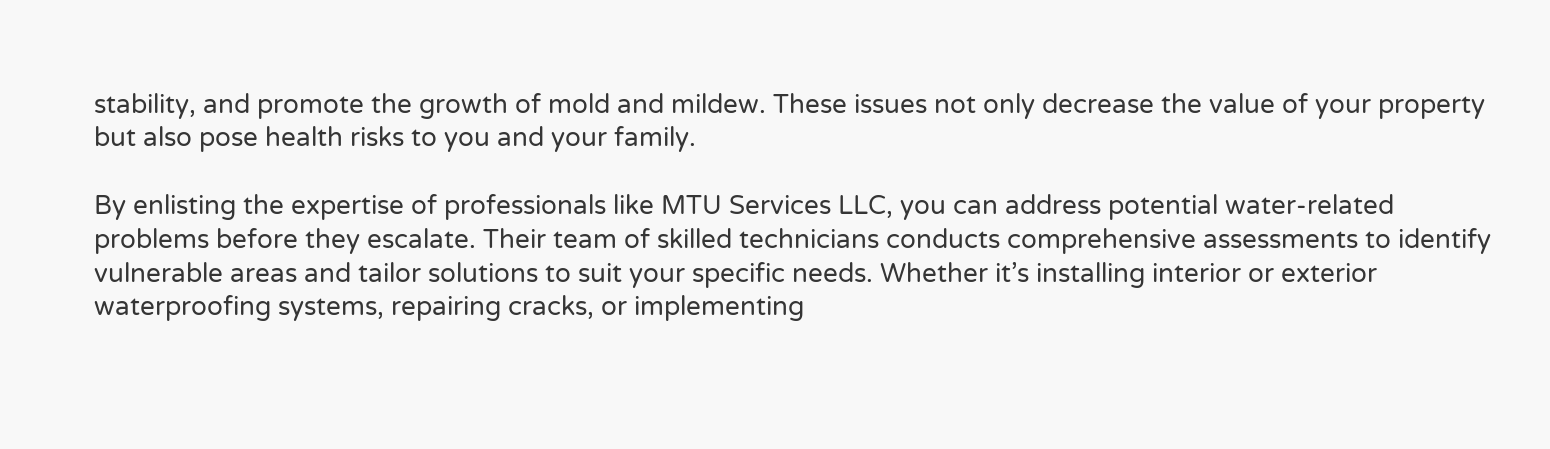stability, and promote the growth of mold and mildew. These issues not only decrease the value of your property but also pose health risks to you and your family.

By enlisting the expertise of professionals like MTU Services LLC, you can address potential water-related problems before they escalate. Their team of skilled technicians conducts comprehensive assessments to identify vulnerable areas and tailor solutions to suit your specific needs. Whether it’s installing interior or exterior waterproofing systems, repairing cracks, or implementing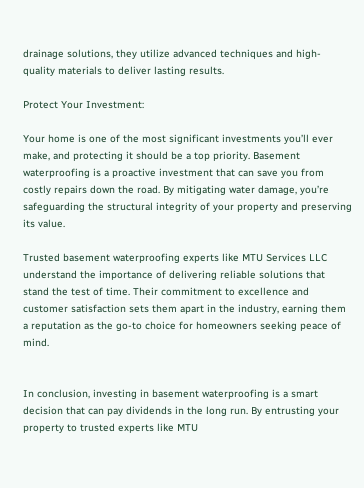drainage solutions, they utilize advanced techniques and high-quality materials to deliver lasting results.

Protect Your Investment:

Your home is one of the most significant investments you’ll ever make, and protecting it should be a top priority. Basement waterproofing is a proactive investment that can save you from costly repairs down the road. By mitigating water damage, you’re safeguarding the structural integrity of your property and preserving its value.

Trusted basement waterproofing experts like MTU Services LLC understand the importance of delivering reliable solutions that stand the test of time. Their commitment to excellence and customer satisfaction sets them apart in the industry, earning them a reputation as the go-to choice for homeowners seeking peace of mind.


In conclusion, investing in basement waterproofing is a smart decision that can pay dividends in the long run. By entrusting your property to trusted experts like MTU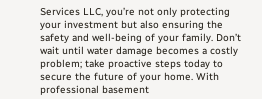Services LLC, you’re not only protecting your investment but also ensuring the safety and well-being of your family. Don’t wait until water damage becomes a costly problem; take proactive steps today to secure the future of your home. With professional basement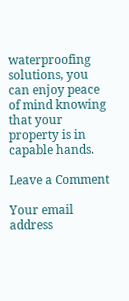waterproofing solutions, you can enjoy peace of mind knowing that your property is in capable hands.

Leave a Comment

Your email address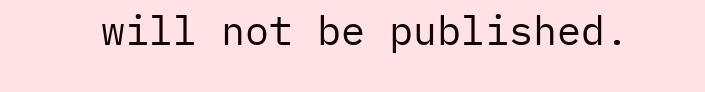will not be published.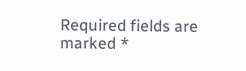Required fields are marked *